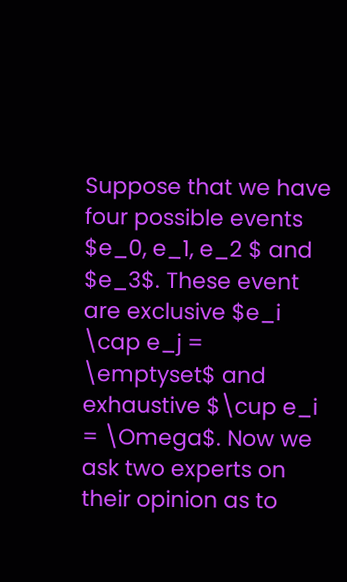Suppose that we have four possible events $e_0, e_1, e_2 $ and $e_3$. These event are exclusive $e_i \cap e_j = \emptyset$ and exhaustive $\cup e_i = \Omega$. Now we ask two experts on their opinion as to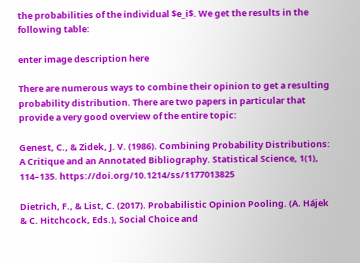the probabilities of the individual $e_i$. We get the results in the following table:

enter image description here

There are numerous ways to combine their opinion to get a resulting probability distribution. There are two papers in particular that provide a very good overview of the entire topic:

Genest, C., & Zidek, J. V. (1986). Combining Probability Distributions: A Critique and an Annotated Bibliography. Statistical Science, 1(1), 114–135. https://doi.org/10.1214/ss/1177013825

Dietrich, F., & List, C. (2017). Probabilistic Opinion Pooling. (A. Hájek & C. Hitchcock, Eds.), Social Choice and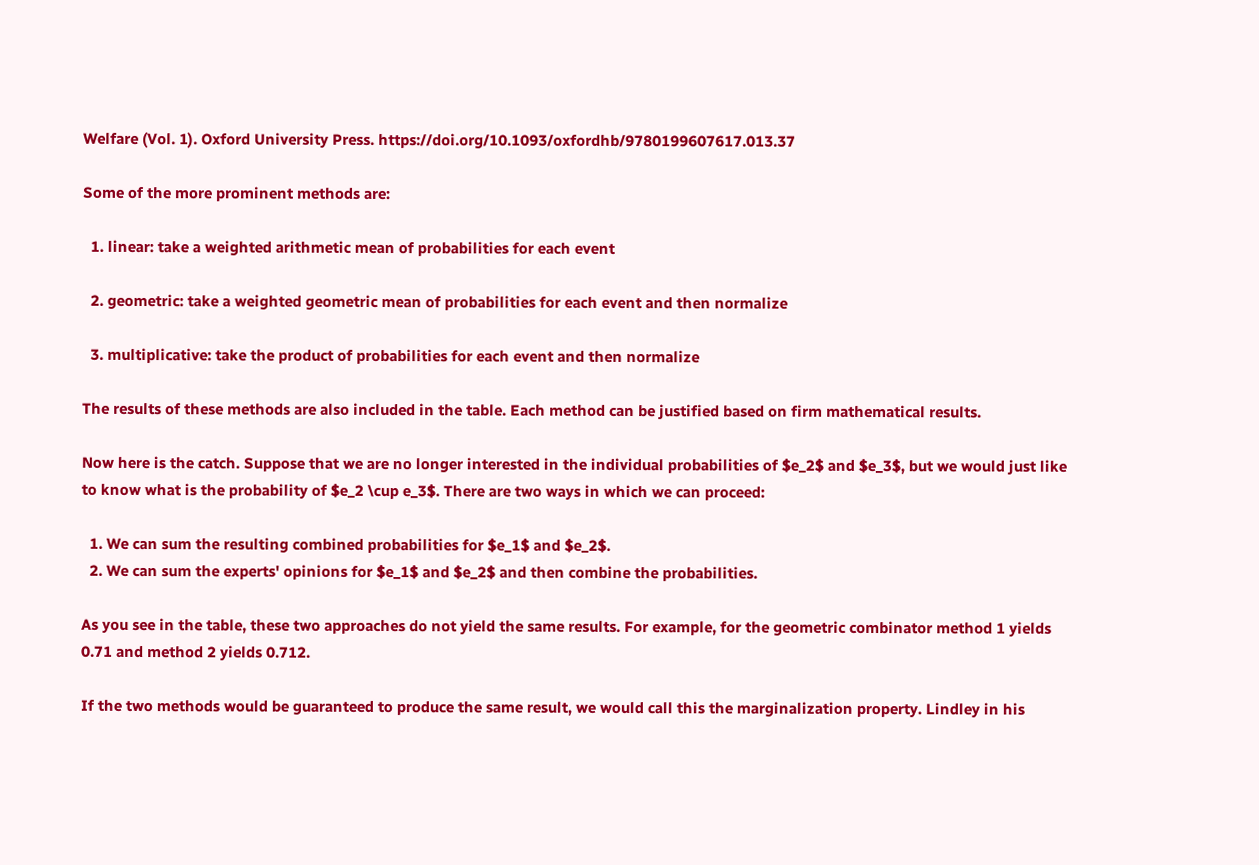Welfare (Vol. 1). Oxford University Press. https://doi.org/10.1093/oxfordhb/9780199607617.013.37

Some of the more prominent methods are:

  1. linear: take a weighted arithmetic mean of probabilities for each event

  2. geometric: take a weighted geometric mean of probabilities for each event and then normalize

  3. multiplicative: take the product of probabilities for each event and then normalize

The results of these methods are also included in the table. Each method can be justified based on firm mathematical results.

Now here is the catch. Suppose that we are no longer interested in the individual probabilities of $e_2$ and $e_3$, but we would just like to know what is the probability of $e_2 \cup e_3$. There are two ways in which we can proceed:

  1. We can sum the resulting combined probabilities for $e_1$ and $e_2$.
  2. We can sum the experts' opinions for $e_1$ and $e_2$ and then combine the probabilities.

As you see in the table, these two approaches do not yield the same results. For example, for the geometric combinator method 1 yields 0.71 and method 2 yields 0.712.

If the two methods would be guaranteed to produce the same result, we would call this the marginalization property. Lindley in his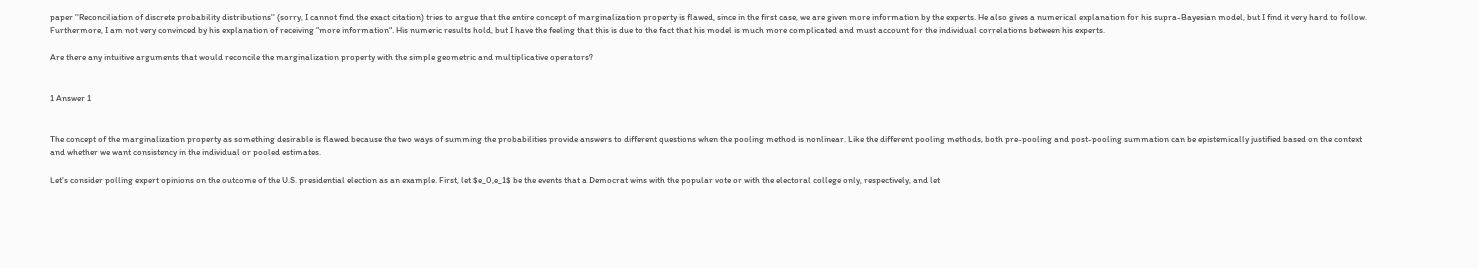paper ''Reconciliation of discrete probability distributions'' (sorry, I cannot find the exact citation) tries to argue that the entire concept of marginalization property is flawed, since in the first case, we are given more information by the experts. He also gives a numerical explanation for his supra-Bayesian model, but I find it very hard to follow. Furthermore, I am not very convinced by his explanation of receiving "more information". His numeric results hold, but I have the feeling that this is due to the fact that his model is much more complicated and must account for the individual correlations between his experts.

Are there any intuitive arguments that would reconcile the marginalization property with the simple geometric and multiplicative operators?


1 Answer 1


The concept of the marginalization property as something desirable is flawed because the two ways of summing the probabilities provide answers to different questions when the pooling method is nonlinear. Like the different pooling methods, both pre-pooling and post-pooling summation can be epistemically justified based on the context and whether we want consistency in the individual or pooled estimates.

Let's consider polling expert opinions on the outcome of the U.S. presidential election as an example. First, let $e_0,e_1$ be the events that a Democrat wins with the popular vote or with the electoral college only, respectively, and let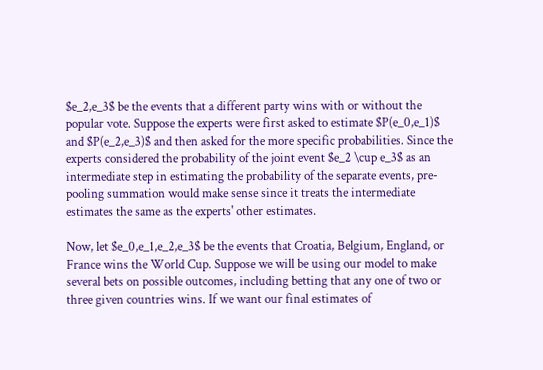$e_2,e_3$ be the events that a different party wins with or without the popular vote. Suppose the experts were first asked to estimate $P(e_0,e_1)$ and $P(e_2,e_3)$ and then asked for the more specific probabilities. Since the experts considered the probability of the joint event $e_2 \cup e_3$ as an intermediate step in estimating the probability of the separate events, pre-pooling summation would make sense since it treats the intermediate estimates the same as the experts' other estimates.

Now, let $e_0,e_1,e_2,e_3$ be the events that Croatia, Belgium, England, or France wins the World Cup. Suppose we will be using our model to make several bets on possible outcomes, including betting that any one of two or three given countries wins. If we want our final estimates of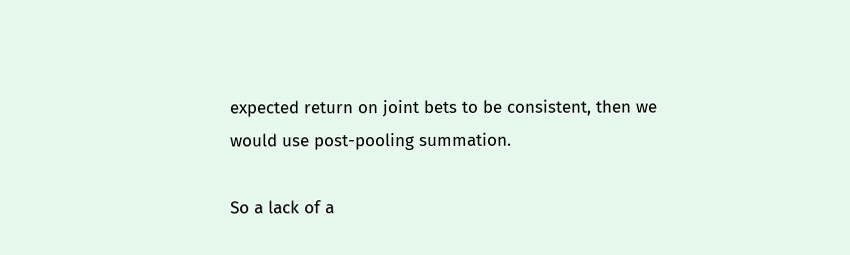expected return on joint bets to be consistent, then we would use post-pooling summation.

So a lack of a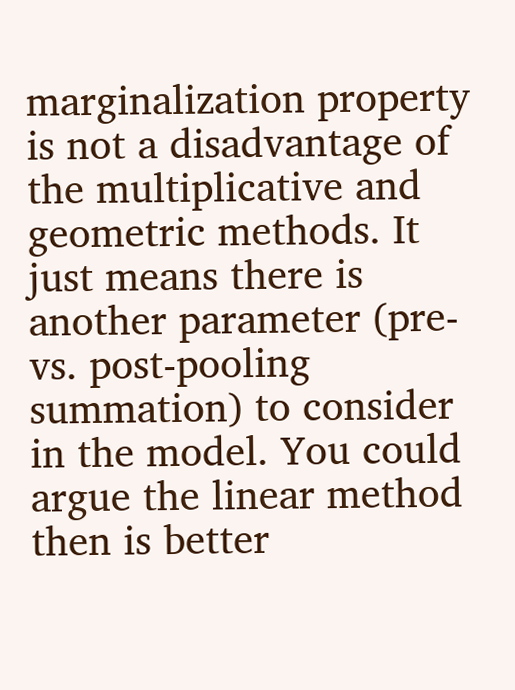marginalization property is not a disadvantage of the multiplicative and geometric methods. It just means there is another parameter (pre- vs. post-pooling summation) to consider in the model. You could argue the linear method then is better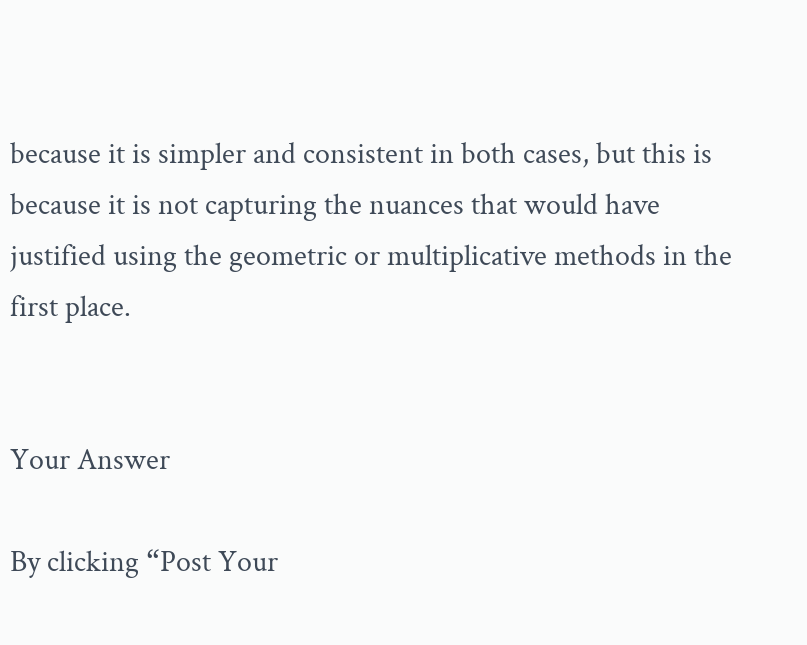because it is simpler and consistent in both cases, but this is because it is not capturing the nuances that would have justified using the geometric or multiplicative methods in the first place.


Your Answer

By clicking “Post Your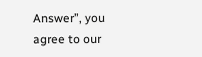Answer”, you agree to our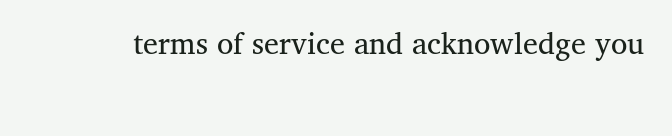terms of service and acknowledge you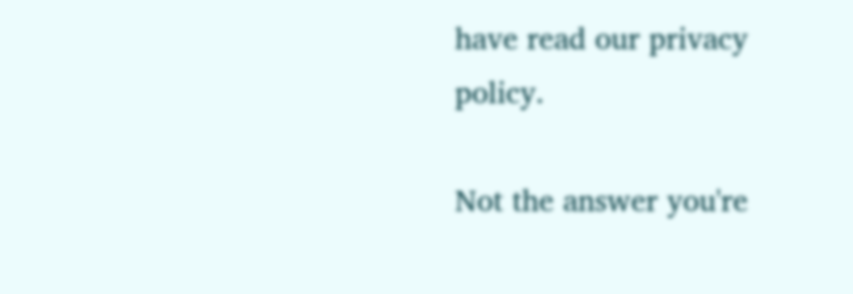have read our privacy policy.

Not the answer you're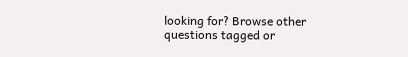looking for? Browse other questions tagged or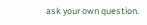ask your own question.